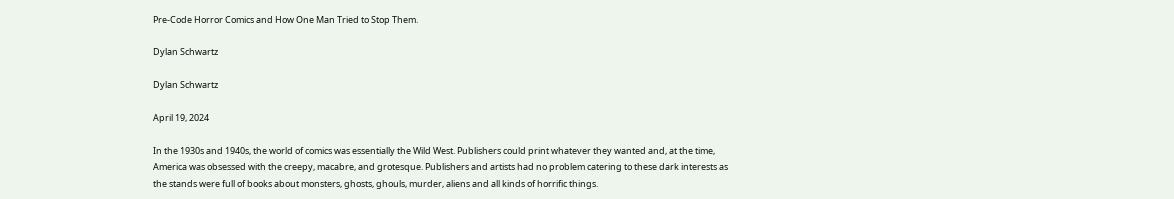Pre-Code Horror Comics and How One Man Tried to Stop Them.

Dylan Schwartz

Dylan Schwartz

April 19, 2024

In the 1930s and 1940s, the world of comics was essentially the Wild West. Publishers could print whatever they wanted and, at the time, America was obsessed with the creepy, macabre, and grotesque. Publishers and artists had no problem catering to these dark interests as the stands were full of books about monsters, ghosts, ghouls, murder, aliens and all kinds of horrific things.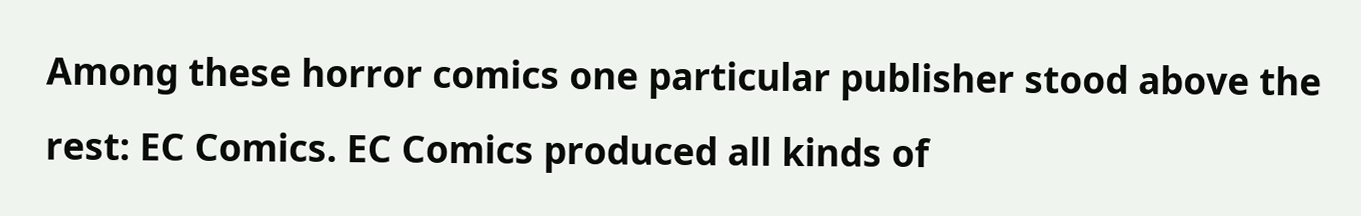Among these horror comics one particular publisher stood above the rest: EC Comics. EC Comics produced all kinds of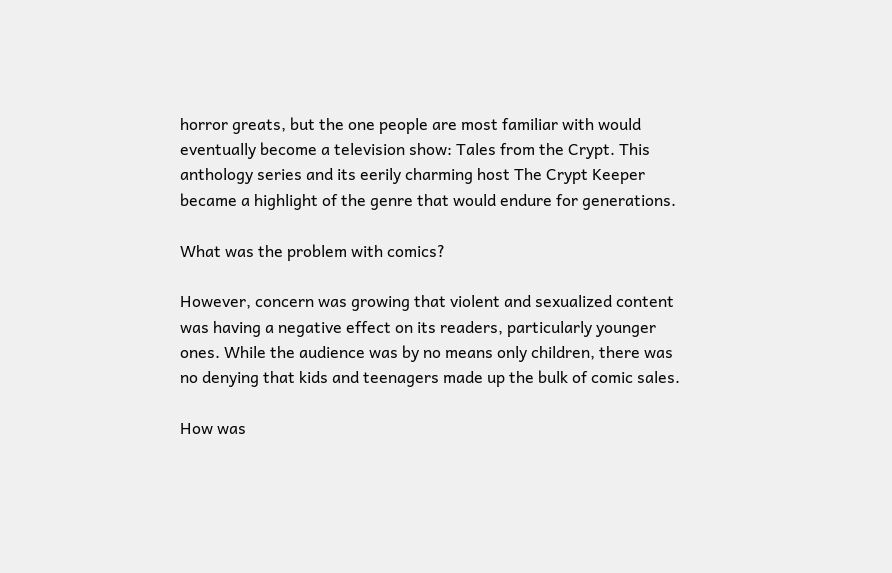horror greats, but the one people are most familiar with would eventually become a television show: Tales from the Crypt. This anthology series and its eerily charming host The Crypt Keeper became a highlight of the genre that would endure for generations.

What was the problem with comics?

However, concern was growing that violent and sexualized content was having a negative effect on its readers, particularly younger ones. While the audience was by no means only children, there was no denying that kids and teenagers made up the bulk of comic sales.

How was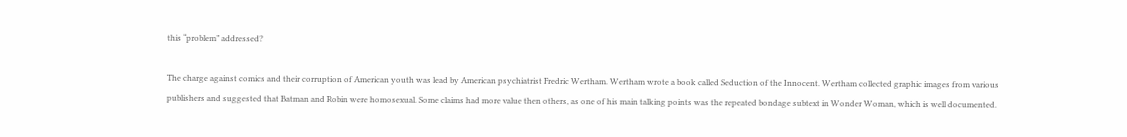this “problem” addressed?

The charge against comics and their corruption of American youth was lead by American psychiatrist Fredric Wertham. Wertham wrote a book called Seduction of the Innocent. Wertham collected graphic images from various publishers and suggested that Batman and Robin were homosexual. Some claims had more value then others, as one of his main talking points was the repeated bondage subtext in Wonder Woman, which is well documented.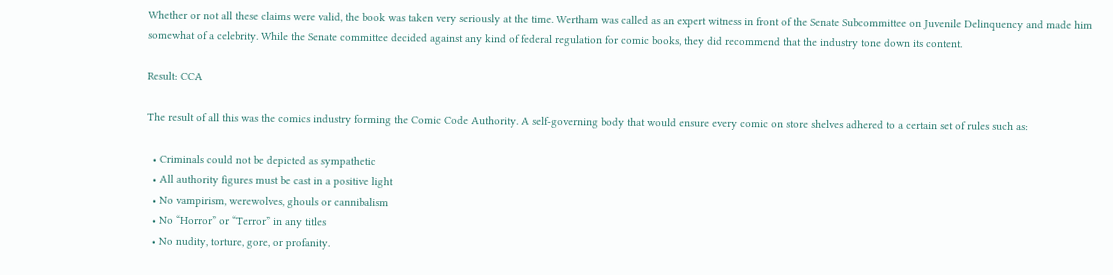Whether or not all these claims were valid, the book was taken very seriously at the time. Wertham was called as an expert witness in front of the Senate Subcommittee on Juvenile Delinquency and made him somewhat of a celebrity. While the Senate committee decided against any kind of federal regulation for comic books, they did recommend that the industry tone down its content.

Result: CCA

The result of all this was the comics industry forming the Comic Code Authority. A self-governing body that would ensure every comic on store shelves adhered to a certain set of rules such as:

  • Criminals could not be depicted as sympathetic
  • All authority figures must be cast in a positive light
  • No vampirism, werewolves, ghouls or cannibalism
  • No “Horror” or “Terror” in any titles
  • No nudity, torture, gore, or profanity.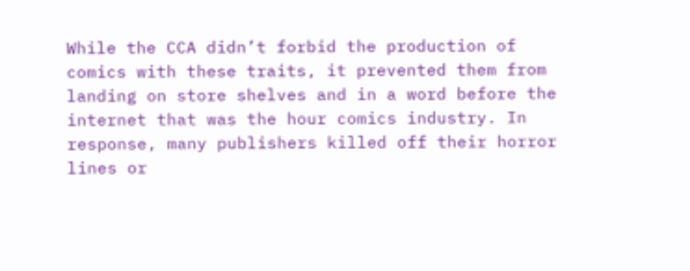While the CCA didn’t forbid the production of comics with these traits, it prevented them from landing on store shelves and in a word before the internet that was the hour comics industry. In response, many publishers killed off their horror lines or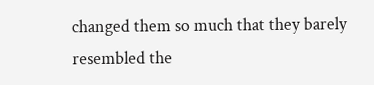changed them so much that they barely resembled the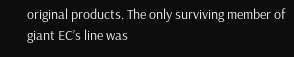original products. The only surviving member of giant EC’s line was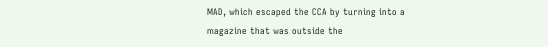MAD, which escaped the CCA by turning into a magazine that was outside the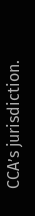CCA’s jurisdiction.